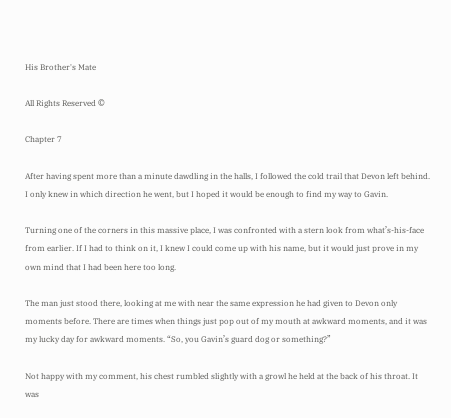His Brother's Mate

All Rights Reserved ©

Chapter 7

After having spent more than a minute dawdling in the halls, I followed the cold trail that Devon left behind. I only knew in which direction he went, but I hoped it would be enough to find my way to Gavin.

Turning one of the corners in this massive place, I was confronted with a stern look from what’s-his-face from earlier. If I had to think on it, I knew I could come up with his name, but it would just prove in my own mind that I had been here too long.

The man just stood there, looking at me with near the same expression he had given to Devon only moments before. There are times when things just pop out of my mouth at awkward moments, and it was my lucky day for awkward moments. “So, you Gavin’s guard dog or something?”

Not happy with my comment, his chest rumbled slightly with a growl he held at the back of his throat. It was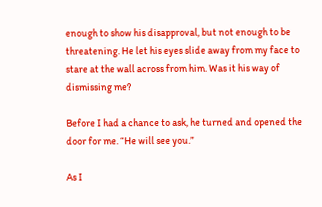enough to show his disapproval, but not enough to be threatening. He let his eyes slide away from my face to stare at the wall across from him. Was it his way of dismissing me?

Before I had a chance to ask, he turned and opened the door for me. “He will see you.”

As I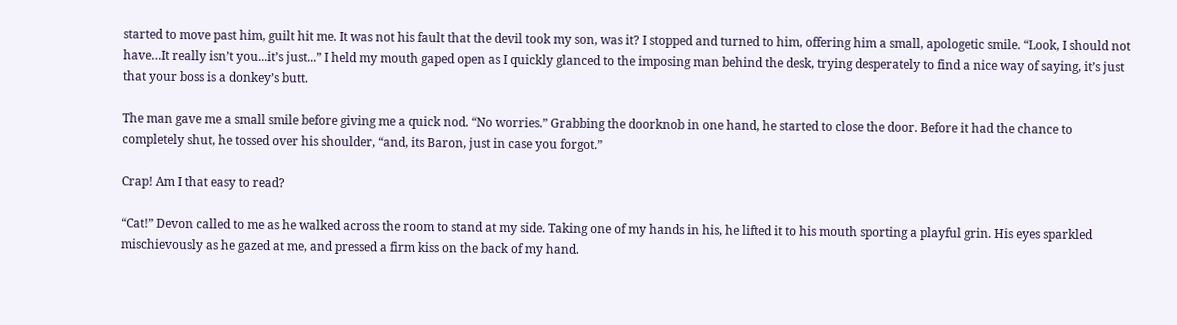started to move past him, guilt hit me. It was not his fault that the devil took my son, was it? I stopped and turned to him, offering him a small, apologetic smile. “Look, I should not have…It really isn’t you...it’s just...” I held my mouth gaped open as I quickly glanced to the imposing man behind the desk, trying desperately to find a nice way of saying, it’s just that your boss is a donkey’s butt.

The man gave me a small smile before giving me a quick nod. “No worries.” Grabbing the doorknob in one hand, he started to close the door. Before it had the chance to completely shut, he tossed over his shoulder, “and, its Baron, just in case you forgot.”

Crap! Am I that easy to read?

“Cat!” Devon called to me as he walked across the room to stand at my side. Taking one of my hands in his, he lifted it to his mouth sporting a playful grin. His eyes sparkled mischievously as he gazed at me, and pressed a firm kiss on the back of my hand.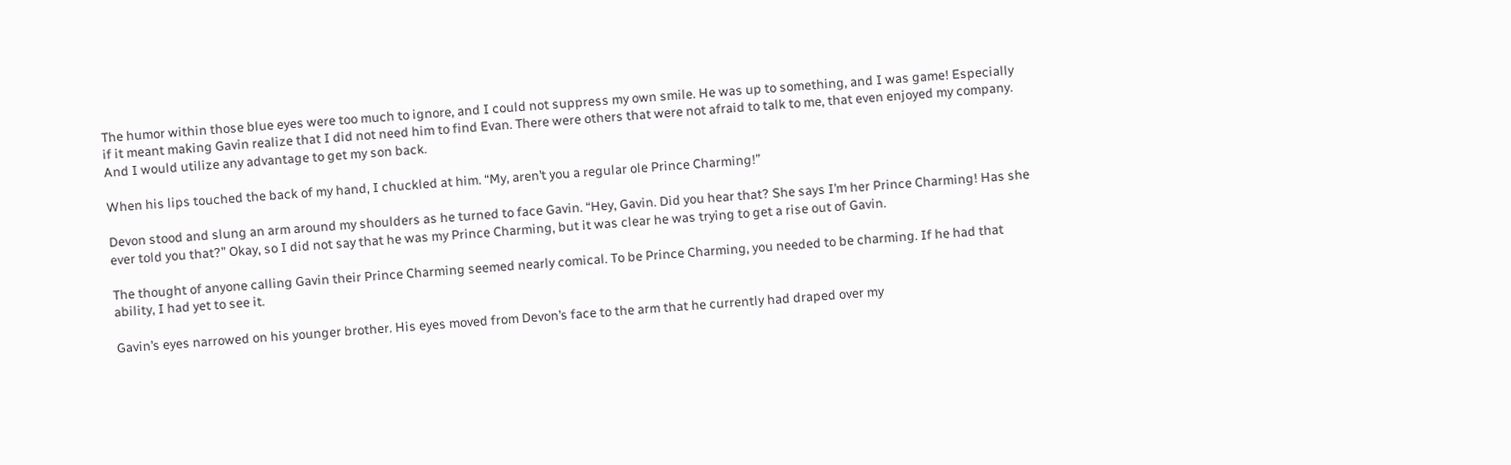The humor within those blue eyes were too much to ignore, and I could not suppress my own smile. He was up to something, and I was game! Especially if it meant making Gavin realize that I did not need him to find Evan. There were others that were not afraid to talk to me, that even enjoyed my company. And I would utilize any advantage to get my son back.

When his lips touched the back of my hand, I chuckled at him. “My, aren’t you a regular ole Prince Charming!”

Devon stood and slung an arm around my shoulders as he turned to face Gavin. “Hey, Gavin. Did you hear that? She says I’m her Prince Charming! Has she ever told you that?” Okay, so I did not say that he was my Prince Charming, but it was clear he was trying to get a rise out of Gavin.

The thought of anyone calling Gavin their Prince Charming seemed nearly comical. To be Prince Charming, you needed to be charming. If he had that ability, I had yet to see it.

Gavin’s eyes narrowed on his younger brother. His eyes moved from Devon’s face to the arm that he currently had draped over my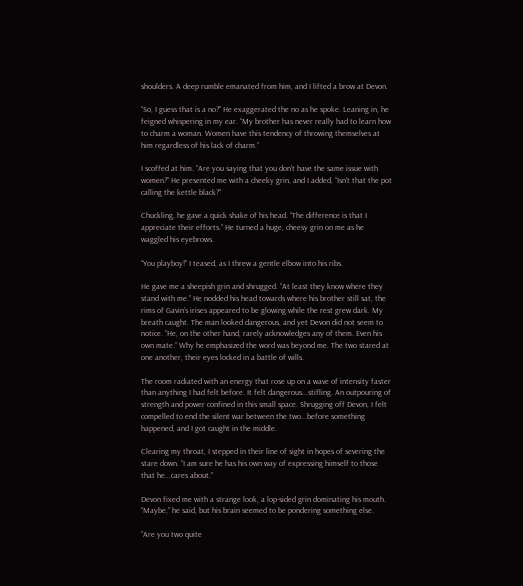shoulders. A deep rumble emanated from him, and I lifted a brow at Devon.

“So, I guess that is a no?" He exaggerated the no as he spoke. Leaning in, he feigned whispering in my ear. “My brother has never really had to learn how to charm a woman. Women have this tendency of throwing themselves at him regardless of his lack of charm.”

I scoffed at him. “Are you saying that you don’t have the same issue with women?” He presented me with a cheeky grin, and I added, “Isn’t that the pot calling the kettle black?”

Chuckling, he gave a quick shake of his head. “The difference is that I appreciate their efforts.” He turned a huge, cheesy grin on me as he waggled his eyebrows.

“You playboy!” I teased, as I threw a gentle elbow into his ribs.

He gave me a sheepish grin and shrugged. “At least they know where they stand with me.” He nodded his head towards where his brother still sat, the rims of Gavin’s irises appeared to be glowing while the rest grew dark. My breath caught. The man looked dangerous, and yet Devon did not seem to notice. “He, on the other hand, rarely acknowledges any of them. Even his own mate.” Why he emphasized the word was beyond me. The two stared at one another, their eyes locked in a battle of wills.

The room radiated with an energy that rose up on a wave of intensity faster than anything I had felt before. It felt dangerous...stifling. An outpouring of strength and power confined in this small space. Shrugging off Devon, I felt compelled to end the silent war between the two...before something happened, and I got caught in the middle.

Clearing my throat, I stepped in their line of sight in hopes of severing the stare down. “I am sure he has his own way of expressing himself to those that he...cares about.”

Devon fixed me with a strange look, a lop-sided grin dominating his mouth. “Maybe,” he said, but his brain seemed to be pondering something else.

“Are you two quite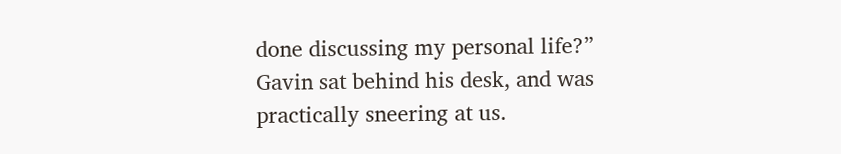done discussing my personal life?” Gavin sat behind his desk, and was practically sneering at us.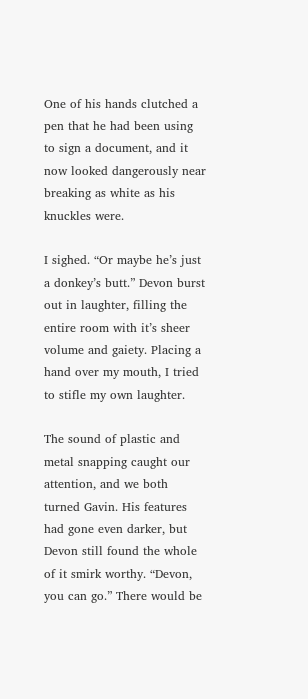One of his hands clutched a pen that he had been using to sign a document, and it now looked dangerously near breaking as white as his knuckles were.

I sighed. “Or maybe he’s just a donkey’s butt.” Devon burst out in laughter, filling the entire room with it’s sheer volume and gaiety. Placing a hand over my mouth, I tried to stifle my own laughter.

The sound of plastic and metal snapping caught our attention, and we both turned Gavin. His features had gone even darker, but Devon still found the whole of it smirk worthy. “Devon, you can go.” There would be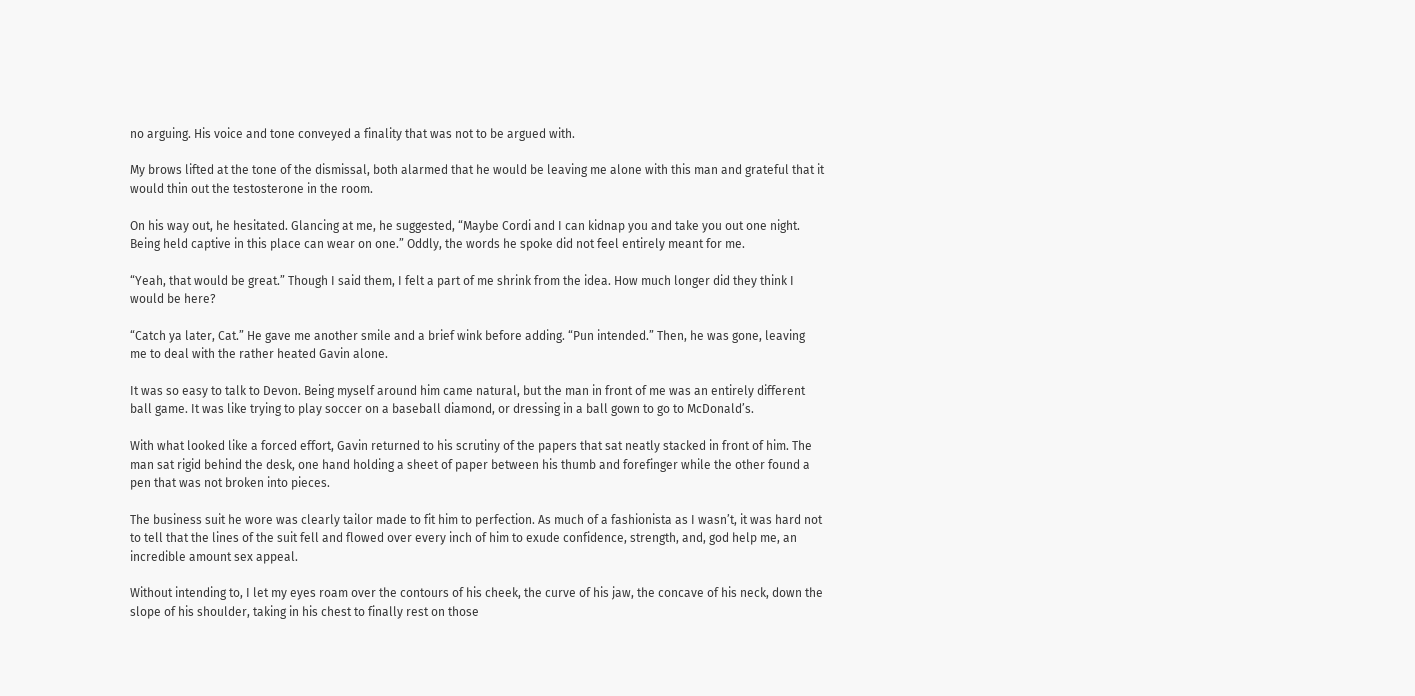no arguing. His voice and tone conveyed a finality that was not to be argued with.

My brows lifted at the tone of the dismissal, both alarmed that he would be leaving me alone with this man and grateful that it would thin out the testosterone in the room.

On his way out, he hesitated. Glancing at me, he suggested, “Maybe Cordi and I can kidnap you and take you out one night. Being held captive in this place can wear on one.” Oddly, the words he spoke did not feel entirely meant for me.

“Yeah, that would be great.” Though I said them, I felt a part of me shrink from the idea. How much longer did they think I would be here?

“Catch ya later, Cat.” He gave me another smile and a brief wink before adding. “Pun intended.” Then, he was gone, leaving me to deal with the rather heated Gavin alone.

It was so easy to talk to Devon. Being myself around him came natural, but the man in front of me was an entirely different ball game. It was like trying to play soccer on a baseball diamond, or dressing in a ball gown to go to McDonald’s.

With what looked like a forced effort, Gavin returned to his scrutiny of the papers that sat neatly stacked in front of him. The man sat rigid behind the desk, one hand holding a sheet of paper between his thumb and forefinger while the other found a pen that was not broken into pieces.

The business suit he wore was clearly tailor made to fit him to perfection. As much of a fashionista as I wasn’t, it was hard not to tell that the lines of the suit fell and flowed over every inch of him to exude confidence, strength, and, god help me, an incredible amount sex appeal.

Without intending to, I let my eyes roam over the contours of his cheek, the curve of his jaw, the concave of his neck, down the slope of his shoulder, taking in his chest to finally rest on those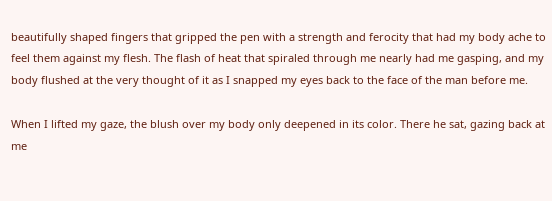beautifully shaped fingers that gripped the pen with a strength and ferocity that had my body ache to feel them against my flesh. The flash of heat that spiraled through me nearly had me gasping, and my body flushed at the very thought of it as I snapped my eyes back to the face of the man before me.

When I lifted my gaze, the blush over my body only deepened in its color. There he sat, gazing back at me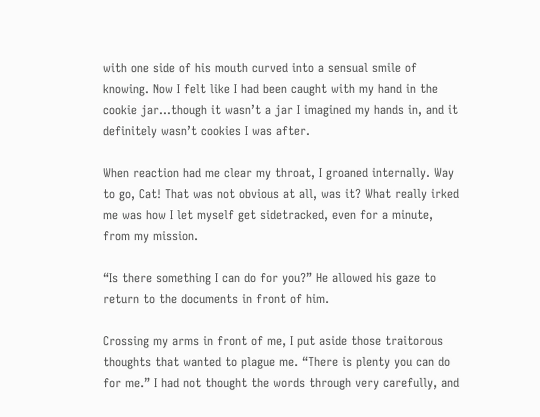with one side of his mouth curved into a sensual smile of knowing. Now I felt like I had been caught with my hand in the cookie jar...though it wasn’t a jar I imagined my hands in, and it definitely wasn’t cookies I was after.

When reaction had me clear my throat, I groaned internally. Way to go, Cat! That was not obvious at all, was it? What really irked me was how I let myself get sidetracked, even for a minute, from my mission.

“Is there something I can do for you?” He allowed his gaze to return to the documents in front of him.

Crossing my arms in front of me, I put aside those traitorous thoughts that wanted to plague me. “There is plenty you can do for me.” I had not thought the words through very carefully, and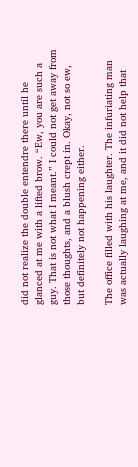did not realize the double entendre there until he glanced at me with a lifted brow. “Ew, you are such a guy. That is not what I meant.” I could not get away from those thoughts, and a blush crept in. Okay, not so ew, but definitely not happening either.

The office filled with his laughter. The infuriating man was actually laughing at me, and it did not help that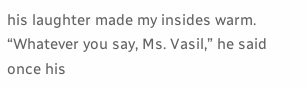his laughter made my insides warm. “Whatever you say, Ms. Vasil,” he said once his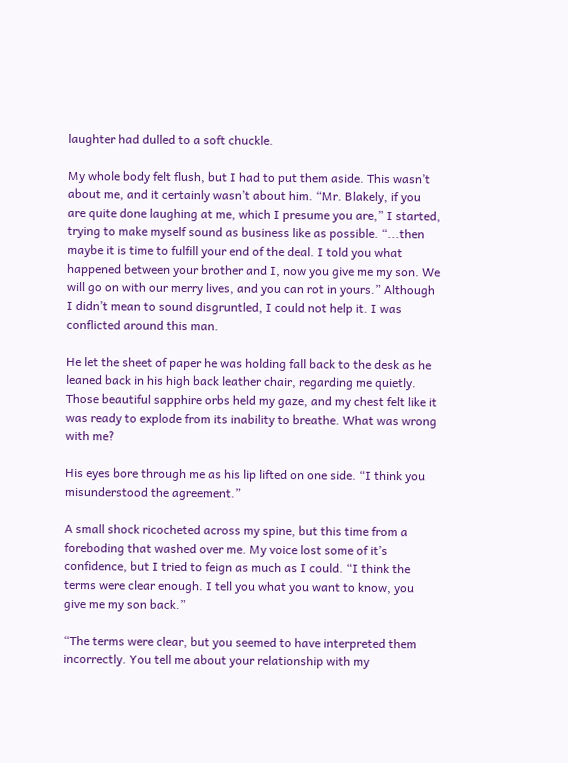laughter had dulled to a soft chuckle.

My whole body felt flush, but I had to put them aside. This wasn’t about me, and it certainly wasn’t about him. “Mr. Blakely, if you are quite done laughing at me, which I presume you are,” I started, trying to make myself sound as business like as possible. “...then maybe it is time to fulfill your end of the deal. I told you what happened between your brother and I, now you give me my son. We will go on with our merry lives, and you can rot in yours.” Although I didn’t mean to sound disgruntled, I could not help it. I was conflicted around this man.

He let the sheet of paper he was holding fall back to the desk as he leaned back in his high back leather chair, regarding me quietly. Those beautiful sapphire orbs held my gaze, and my chest felt like it was ready to explode from its inability to breathe. What was wrong with me?

His eyes bore through me as his lip lifted on one side. “I think you misunderstood the agreement.”

A small shock ricocheted across my spine, but this time from a foreboding that washed over me. My voice lost some of it’s confidence, but I tried to feign as much as I could. “I think the terms were clear enough. I tell you what you want to know, you give me my son back.”

“The terms were clear, but you seemed to have interpreted them incorrectly. You tell me about your relationship with my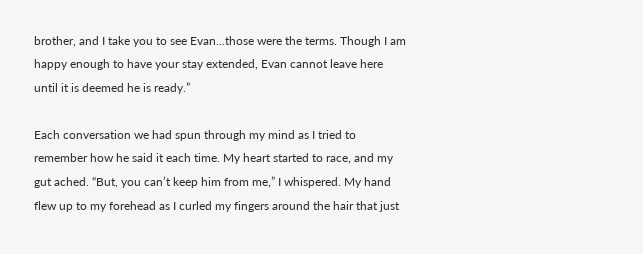brother, and I take you to see Evan...those were the terms. Though I am happy enough to have your stay extended, Evan cannot leave here until it is deemed he is ready.”

Each conversation we had spun through my mind as I tried to remember how he said it each time. My heart started to race, and my gut ached. “But, you can’t keep him from me,” I whispered. My hand flew up to my forehead as I curled my fingers around the hair that just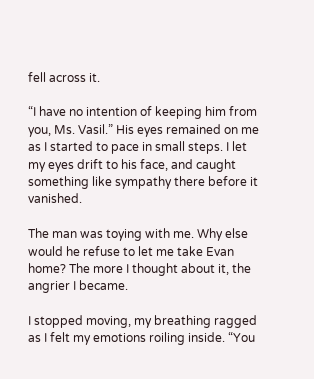fell across it.

“I have no intention of keeping him from you, Ms. Vasil.” His eyes remained on me as I started to pace in small steps. I let my eyes drift to his face, and caught something like sympathy there before it vanished.

The man was toying with me. Why else would he refuse to let me take Evan home? The more I thought about it, the angrier I became.

I stopped moving, my breathing ragged as I felt my emotions roiling inside. “You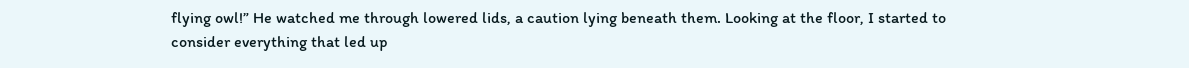flying owl!” He watched me through lowered lids, a caution lying beneath them. Looking at the floor, I started to consider everything that led up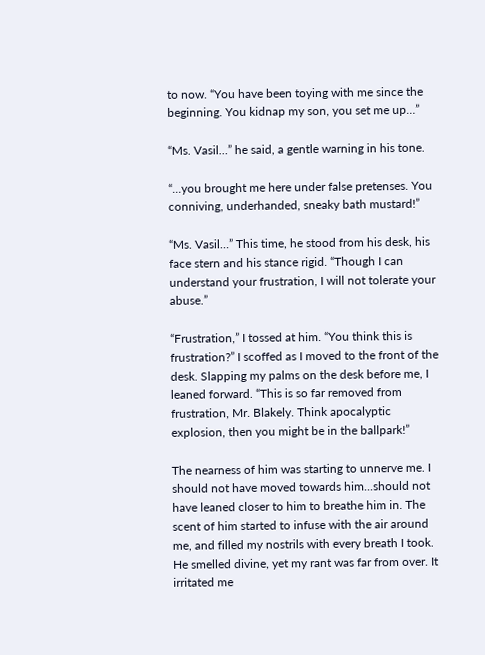to now. “You have been toying with me since the beginning. You kidnap my son, you set me up…”

“Ms. Vasil…” he said, a gentle warning in his tone.

“...you brought me here under false pretenses. You conniving, underhanded, sneaky bath mustard!”

“Ms. Vasil…” This time, he stood from his desk, his face stern and his stance rigid. “Though I can understand your frustration, I will not tolerate your abuse.”

“Frustration,” I tossed at him. “You think this is frustration?” I scoffed as I moved to the front of the desk. Slapping my palms on the desk before me, I leaned forward. “This is so far removed from frustration, Mr. Blakely. Think apocalyptic explosion, then you might be in the ballpark!”

The nearness of him was starting to unnerve me. I should not have moved towards him...should not have leaned closer to him to breathe him in. The scent of him started to infuse with the air around me, and filled my nostrils with every breath I took. He smelled divine, yet my rant was far from over. It irritated me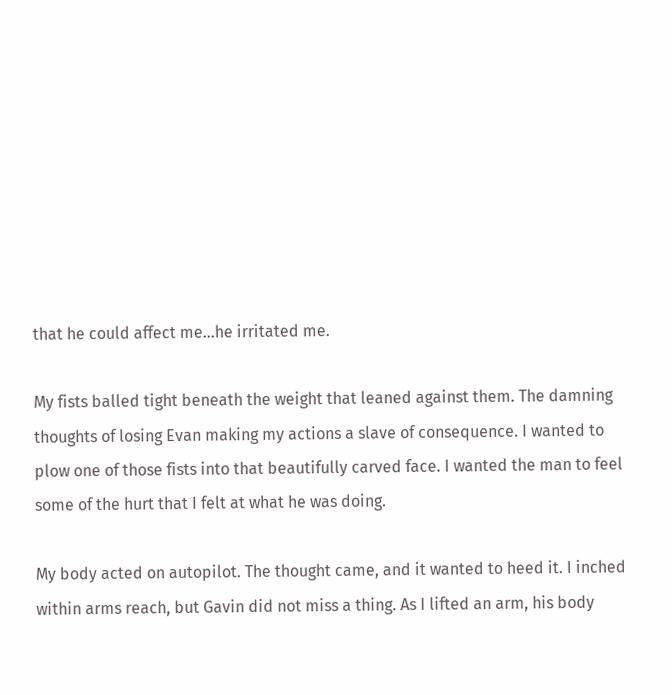that he could affect me...he irritated me.

My fists balled tight beneath the weight that leaned against them. The damning thoughts of losing Evan making my actions a slave of consequence. I wanted to plow one of those fists into that beautifully carved face. I wanted the man to feel some of the hurt that I felt at what he was doing.

My body acted on autopilot. The thought came, and it wanted to heed it. I inched within arms reach, but Gavin did not miss a thing. As I lifted an arm, his body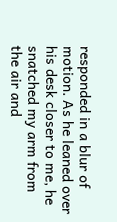responded in a blur of motion. As he leaned over his desk closer to me, he snatched my arm from the air and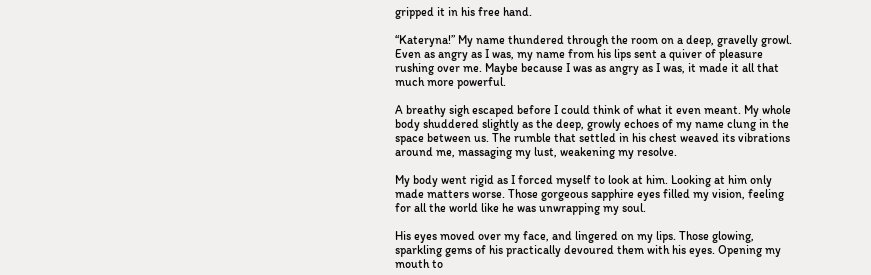gripped it in his free hand.

“Kateryna!” My name thundered through the room on a deep, gravelly growl. Even as angry as I was, my name from his lips sent a quiver of pleasure rushing over me. Maybe because I was as angry as I was, it made it all that much more powerful.

A breathy sigh escaped before I could think of what it even meant. My whole body shuddered slightly as the deep, growly echoes of my name clung in the space between us. The rumble that settled in his chest weaved its vibrations around me, massaging my lust, weakening my resolve.

My body went rigid as I forced myself to look at him. Looking at him only made matters worse. Those gorgeous sapphire eyes filled my vision, feeling for all the world like he was unwrapping my soul.

His eyes moved over my face, and lingered on my lips. Those glowing, sparkling gems of his practically devoured them with his eyes. Opening my mouth to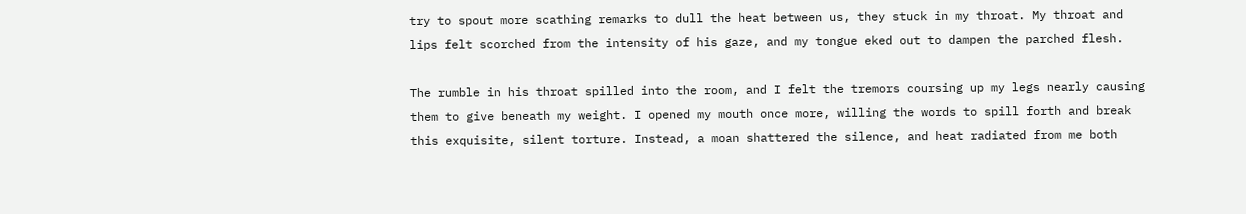try to spout more scathing remarks to dull the heat between us, they stuck in my throat. My throat and lips felt scorched from the intensity of his gaze, and my tongue eked out to dampen the parched flesh.

The rumble in his throat spilled into the room, and I felt the tremors coursing up my legs nearly causing them to give beneath my weight. I opened my mouth once more, willing the words to spill forth and break this exquisite, silent torture. Instead, a moan shattered the silence, and heat radiated from me both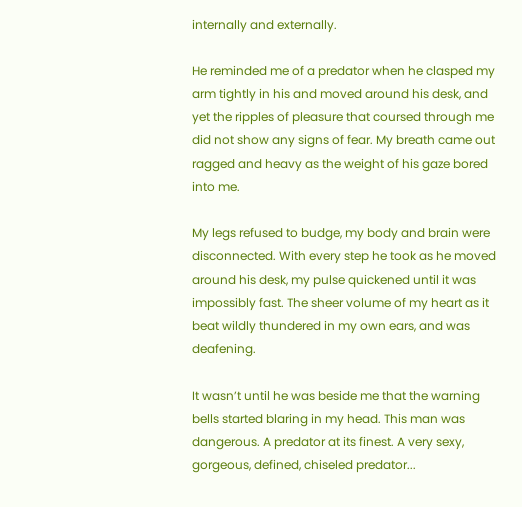internally and externally.

He reminded me of a predator when he clasped my arm tightly in his and moved around his desk, and yet the ripples of pleasure that coursed through me did not show any signs of fear. My breath came out ragged and heavy as the weight of his gaze bored into me.

My legs refused to budge, my body and brain were disconnected. With every step he took as he moved around his desk, my pulse quickened until it was impossibly fast. The sheer volume of my heart as it beat wildly thundered in my own ears, and was deafening.

It wasn’t until he was beside me that the warning bells started blaring in my head. This man was dangerous. A predator at its finest. A very sexy, gorgeous, defined, chiseled predator...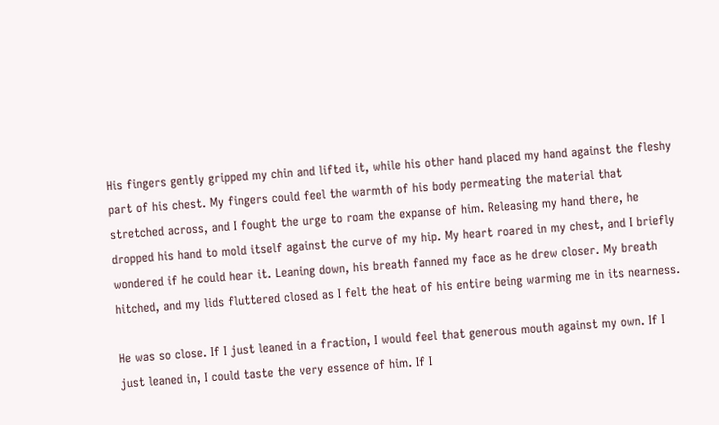His fingers gently gripped my chin and lifted it, while his other hand placed my hand against the fleshy part of his chest. My fingers could feel the warmth of his body permeating the material that stretched across, and I fought the urge to roam the expanse of him. Releasing my hand there, he dropped his hand to mold itself against the curve of my hip. My heart roared in my chest, and I briefly wondered if he could hear it. Leaning down, his breath fanned my face as he drew closer. My breath hitched, and my lids fluttered closed as I felt the heat of his entire being warming me in its nearness.

He was so close. If I just leaned in a fraction, I would feel that generous mouth against my own. If I just leaned in, I could taste the very essence of him. If I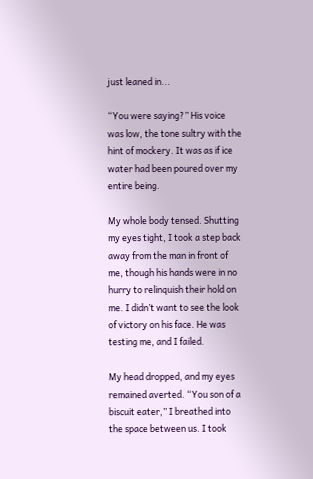just leaned in...

“You were saying?” His voice was low, the tone sultry with the hint of mockery. It was as if ice water had been poured over my entire being.

My whole body tensed. Shutting my eyes tight, I took a step back away from the man in front of me, though his hands were in no hurry to relinquish their hold on me. I didn’t want to see the look of victory on his face. He was testing me, and I failed.

My head dropped, and my eyes remained averted. “You son of a biscuit eater,” I breathed into the space between us. I took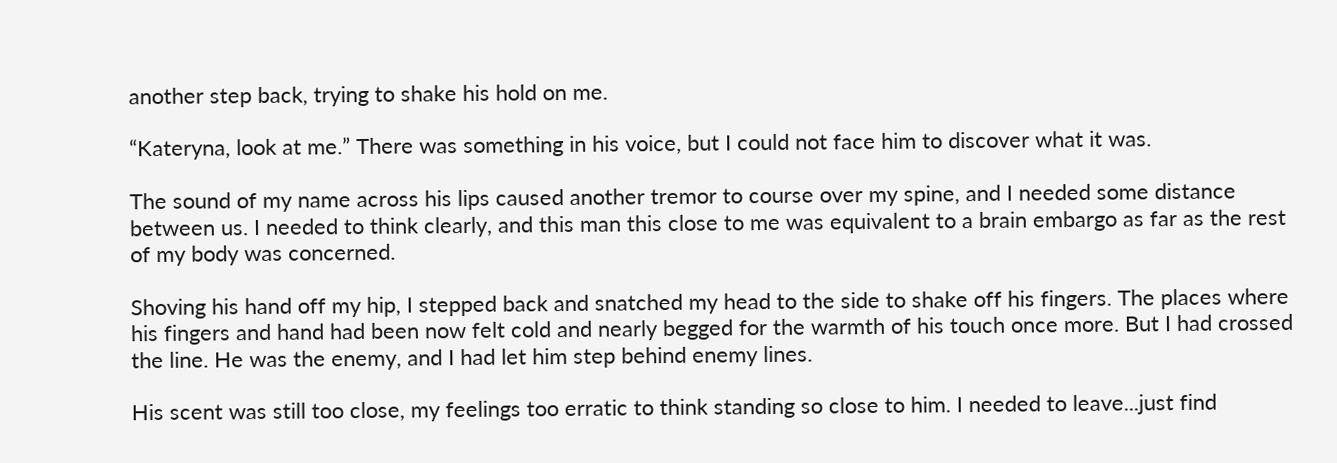another step back, trying to shake his hold on me.

“Kateryna, look at me.” There was something in his voice, but I could not face him to discover what it was.

The sound of my name across his lips caused another tremor to course over my spine, and I needed some distance between us. I needed to think clearly, and this man this close to me was equivalent to a brain embargo as far as the rest of my body was concerned.

Shoving his hand off my hip, I stepped back and snatched my head to the side to shake off his fingers. The places where his fingers and hand had been now felt cold and nearly begged for the warmth of his touch once more. But I had crossed the line. He was the enemy, and I had let him step behind enemy lines.

His scent was still too close, my feelings too erratic to think standing so close to him. I needed to leave...just find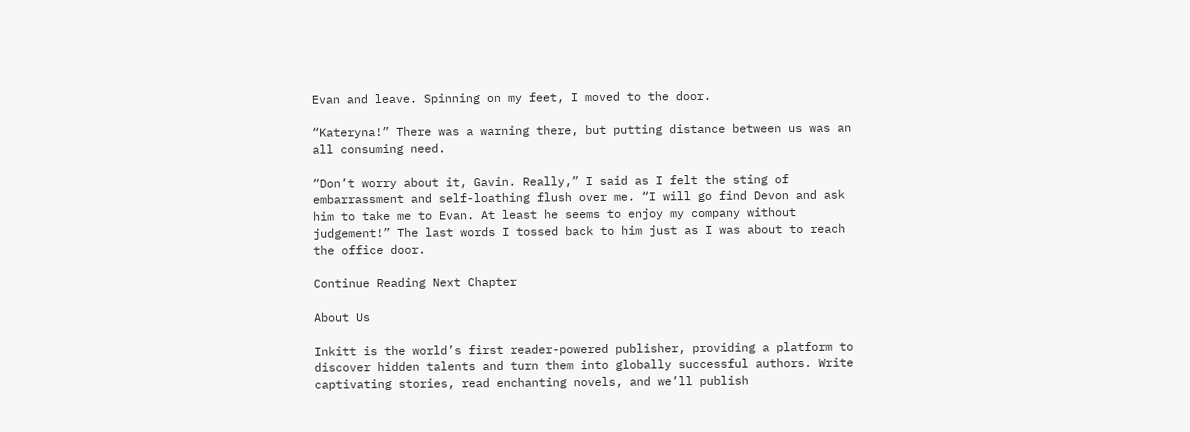Evan and leave. Spinning on my feet, I moved to the door.

“Kateryna!” There was a warning there, but putting distance between us was an all consuming need.

“Don’t worry about it, Gavin. Really,” I said as I felt the sting of embarrassment and self-loathing flush over me. “I will go find Devon and ask him to take me to Evan. At least he seems to enjoy my company without judgement!” The last words I tossed back to him just as I was about to reach the office door.

Continue Reading Next Chapter

About Us

Inkitt is the world’s first reader-powered publisher, providing a platform to discover hidden talents and turn them into globally successful authors. Write captivating stories, read enchanting novels, and we’ll publish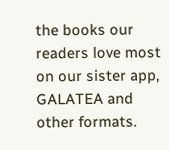the books our readers love most on our sister app, GALATEA and other formats.